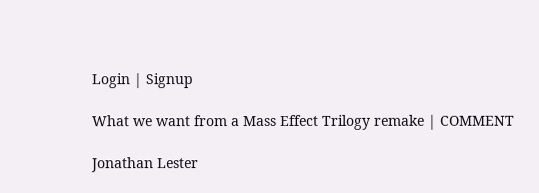Login | Signup

What we want from a Mass Effect Trilogy remake | COMMENT

Jonathan Lester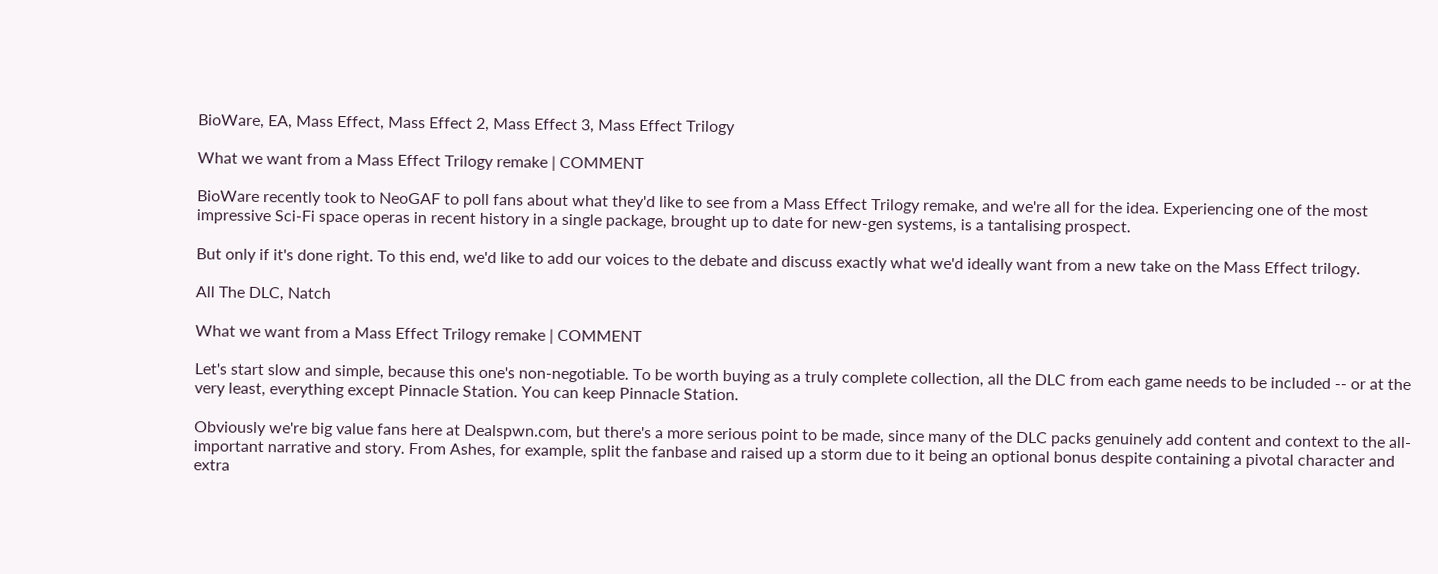BioWare, EA, Mass Effect, Mass Effect 2, Mass Effect 3, Mass Effect Trilogy

What we want from a Mass Effect Trilogy remake | COMMENT

BioWare recently took to NeoGAF to poll fans about what they'd like to see from a Mass Effect Trilogy remake, and we're all for the idea. Experiencing one of the most impressive Sci-Fi space operas in recent history in a single package, brought up to date for new-gen systems, is a tantalising prospect.

But only if it's done right. To this end, we'd like to add our voices to the debate and discuss exactly what we'd ideally want from a new take on the Mass Effect trilogy.

All The DLC, Natch

What we want from a Mass Effect Trilogy remake | COMMENT

Let's start slow and simple, because this one's non-negotiable. To be worth buying as a truly complete collection, all the DLC from each game needs to be included -- or at the very least, everything except Pinnacle Station. You can keep Pinnacle Station.

Obviously we're big value fans here at Dealspwn.com, but there's a more serious point to be made, since many of the DLC packs genuinely add content and context to the all-important narrative and story. From Ashes, for example, split the fanbase and raised up a storm due to it being an optional bonus despite containing a pivotal character and extra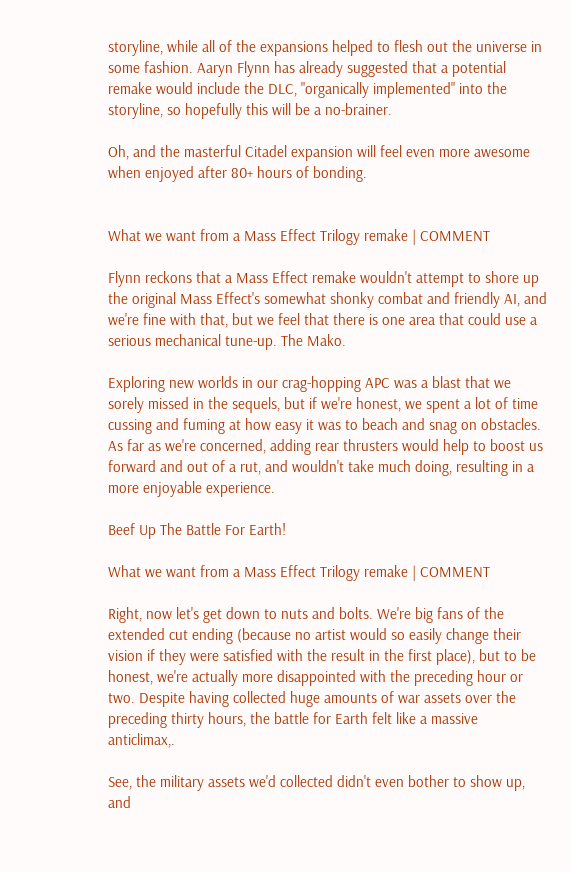storyline, while all of the expansions helped to flesh out the universe in some fashion. Aaryn Flynn has already suggested that a potential remake would include the DLC, "organically implemented" into the storyline, so hopefully this will be a no-brainer.

Oh, and the masterful Citadel expansion will feel even more awesome when enjoyed after 80+ hours of bonding.


What we want from a Mass Effect Trilogy remake | COMMENT

Flynn reckons that a Mass Effect remake wouldn't attempt to shore up the original Mass Effect's somewhat shonky combat and friendly AI, and we're fine with that, but we feel that there is one area that could use a serious mechanical tune-up. The Mako.

Exploring new worlds in our crag-hopping APC was a blast that we sorely missed in the sequels, but if we're honest, we spent a lot of time cussing and fuming at how easy it was to beach and snag on obstacles. As far as we're concerned, adding rear thrusters would help to boost us forward and out of a rut, and wouldn't take much doing, resulting in a more enjoyable experience.

Beef Up The Battle For Earth!

What we want from a Mass Effect Trilogy remake | COMMENT

Right, now let's get down to nuts and bolts. We're big fans of the extended cut ending (because no artist would so easily change their vision if they were satisfied with the result in the first place), but to be honest, we're actually more disappointed with the preceding hour or two. Despite having collected huge amounts of war assets over the preceding thirty hours, the battle for Earth felt like a massive anticlimax,.

See, the military assets we'd collected didn't even bother to show up, and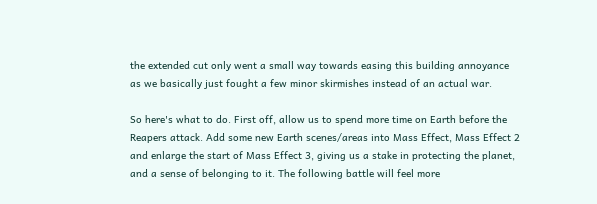the extended cut only went a small way towards easing this building annoyance as we basically just fought a few minor skirmishes instead of an actual war.

So here's what to do. First off, allow us to spend more time on Earth before the Reapers attack. Add some new Earth scenes/areas into Mass Effect, Mass Effect 2 and enlarge the start of Mass Effect 3, giving us a stake in protecting the planet, and a sense of belonging to it. The following battle will feel more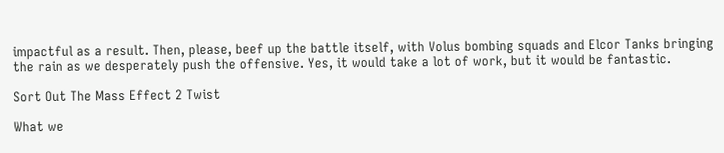impactful as a result. Then, please, beef up the battle itself, with Volus bombing squads and Elcor Tanks bringing the rain as we desperately push the offensive. Yes, it would take a lot of work, but it would be fantastic.

Sort Out The Mass Effect 2 Twist

What we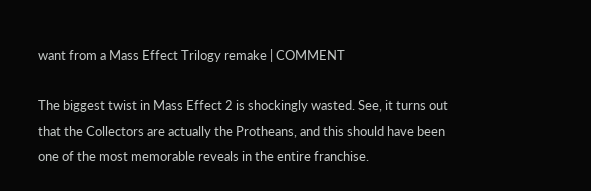want from a Mass Effect Trilogy remake | COMMENT

The biggest twist in Mass Effect 2 is shockingly wasted. See, it turns out that the Collectors are actually the Protheans, and this should have been one of the most memorable reveals in the entire franchise.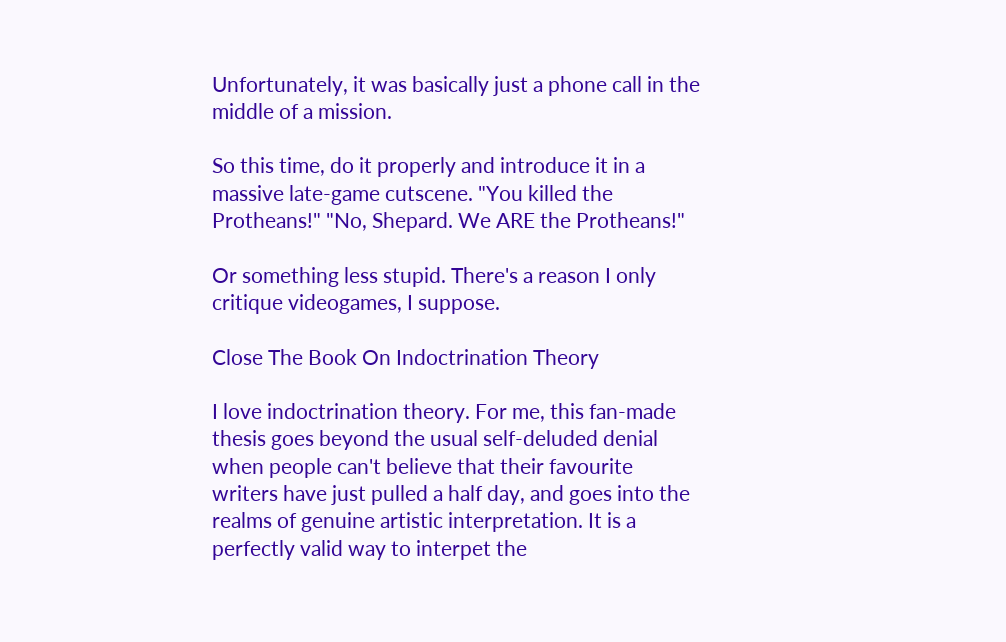Unfortunately, it was basically just a phone call in the middle of a mission.

So this time, do it properly and introduce it in a massive late-game cutscene. "You killed the Protheans!" "No, Shepard. We ARE the Protheans!"

Or something less stupid. There's a reason I only critique videogames, I suppose.

Close The Book On Indoctrination Theory

I love indoctrination theory. For me, this fan-made thesis goes beyond the usual self-deluded denial when people can't believe that their favourite writers have just pulled a half day, and goes into the realms of genuine artistic interpretation. It is a perfectly valid way to interpet the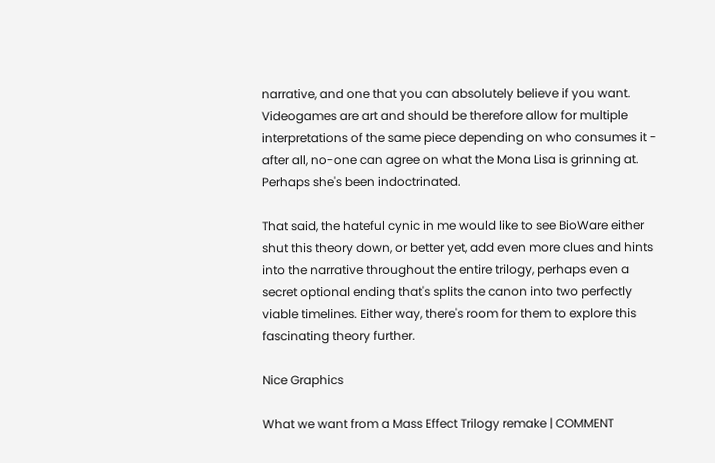narrative, and one that you can absolutely believe if you want. Videogames are art and should be therefore allow for multiple interpretations of the same piece depending on who consumes it - after all, no-one can agree on what the Mona Lisa is grinning at. Perhaps she's been indoctrinated.

That said, the hateful cynic in me would like to see BioWare either shut this theory down, or better yet, add even more clues and hints into the narrative throughout the entire trilogy, perhaps even a secret optional ending that's splits the canon into two perfectly viable timelines. Either way, there's room for them to explore this fascinating theory further.

Nice Graphics

What we want from a Mass Effect Trilogy remake | COMMENT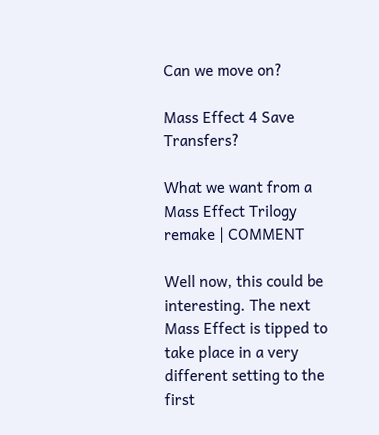Can we move on?

Mass Effect 4 Save Transfers?

What we want from a Mass Effect Trilogy remake | COMMENT

Well now, this could be interesting. The next Mass Effect is tipped to take place in a very different setting to the first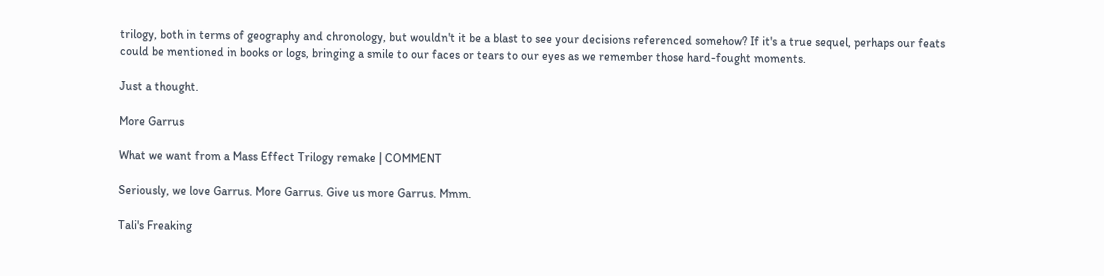trilogy, both in terms of geography and chronology, but wouldn't it be a blast to see your decisions referenced somehow? If it's a true sequel, perhaps our feats could be mentioned in books or logs, bringing a smile to our faces or tears to our eyes as we remember those hard-fought moments.

Just a thought.

More Garrus

What we want from a Mass Effect Trilogy remake | COMMENT

Seriously, we love Garrus. More Garrus. Give us more Garrus. Mmm.

Tali's Freaking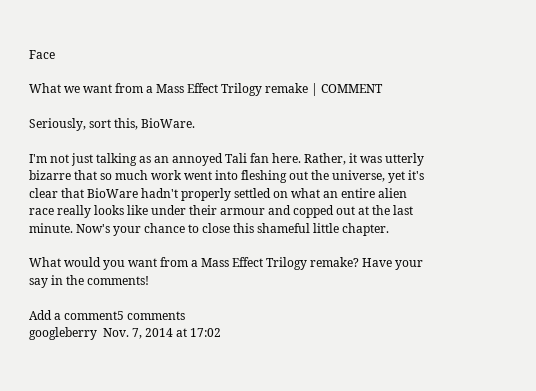Face

What we want from a Mass Effect Trilogy remake | COMMENT

Seriously, sort this, BioWare.

I'm not just talking as an annoyed Tali fan here. Rather, it was utterly bizarre that so much work went into fleshing out the universe, yet it's clear that BioWare hadn't properly settled on what an entire alien race really looks like under their armour and copped out at the last minute. Now's your chance to close this shameful little chapter.

What would you want from a Mass Effect Trilogy remake? Have your say in the comments!

Add a comment5 comments
googleberry  Nov. 7, 2014 at 17:02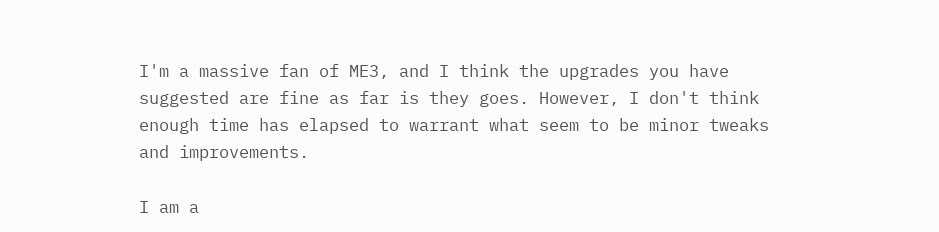I'm a massive fan of ME3, and I think the upgrades you have suggested are fine as far is they goes. However, I don't think enough time has elapsed to warrant what seem to be minor tweaks and improvements.

I am a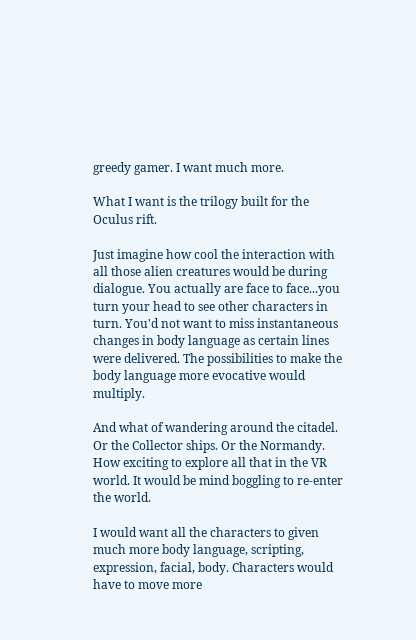greedy gamer. I want much more.

What I want is the trilogy built for the Oculus rift.

Just imagine how cool the interaction with all those alien creatures would be during dialogue. You actually are face to face...you turn your head to see other characters in turn. You'd not want to miss instantaneous changes in body language as certain lines were delivered. The possibilities to make the body language more evocative would multiply.

And what of wandering around the citadel. Or the Collector ships. Or the Normandy. How exciting to explore all that in the VR world. It would be mind boggling to re-enter the world.

I would want all the characters to given much more body language, scripting, expression, facial, body. Characters would have to move more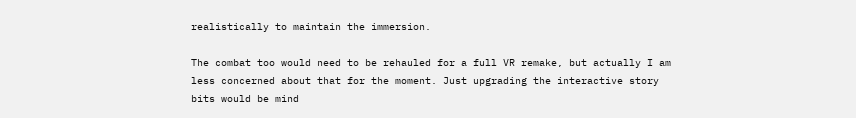realistically to maintain the immersion.

The combat too would need to be rehauled for a full VR remake, but actually I am less concerned about that for the moment. Just upgrading the interactive story bits would be mind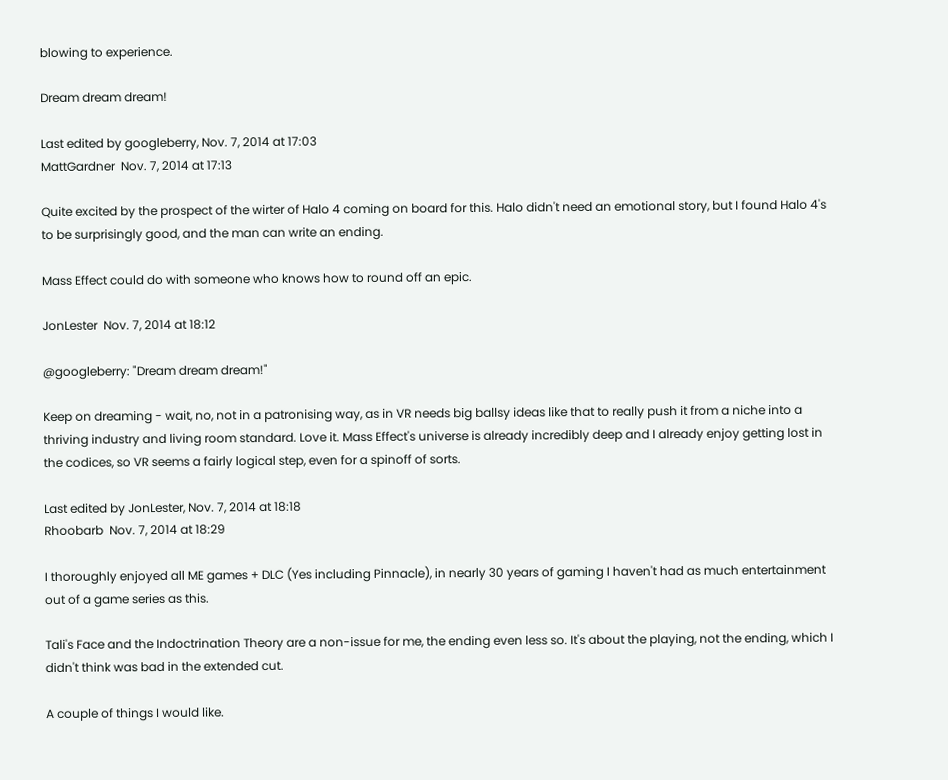blowing to experience.

Dream dream dream!

Last edited by googleberry, Nov. 7, 2014 at 17:03
MattGardner  Nov. 7, 2014 at 17:13

Quite excited by the prospect of the wirter of Halo 4 coming on board for this. Halo didn't need an emotional story, but I found Halo 4's to be surprisingly good, and the man can write an ending.

Mass Effect could do with someone who knows how to round off an epic.

JonLester  Nov. 7, 2014 at 18:12

@googleberry: "Dream dream dream!"

Keep on dreaming - wait, no, not in a patronising way, as in VR needs big ballsy ideas like that to really push it from a niche into a thriving industry and living room standard. Love it. Mass Effect's universe is already incredibly deep and I already enjoy getting lost in the codices, so VR seems a fairly logical step, even for a spinoff of sorts.

Last edited by JonLester, Nov. 7, 2014 at 18:18
Rhoobarb  Nov. 7, 2014 at 18:29

I thoroughly enjoyed all ME games + DLC (Yes including Pinnacle), in nearly 30 years of gaming I haven't had as much entertainment out of a game series as this.

Tali's Face and the Indoctrination Theory are a non-issue for me, the ending even less so. It's about the playing, not the ending, which I didn't think was bad in the extended cut.

A couple of things I would like.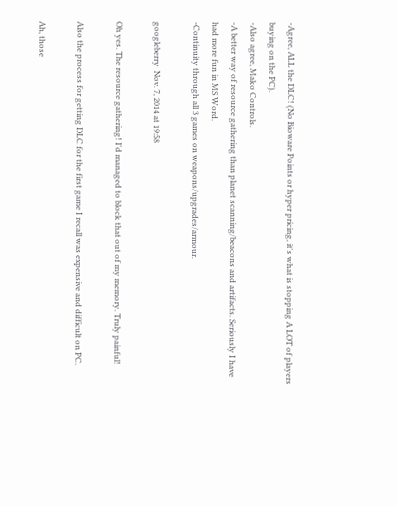-Agree, ALL the DLC! (No Bioware Points or hyper pricing, it's what is stopping A LOT of players buying on the PC).
-Also agree, Mako Controls.
-A better way of resource gathering than planet scanning/beacons and artifacts. Seriously I have had more fun in MS Word.
-Continuity through all 3 games on weapons/upgrades/armour.

googleberry  Nov. 7, 2014 at 19:58

Oh yes. The resource gathering! I'd managed to block that out of my memory. Truly painful!

Also the process for getting DLC for the first game I recall was expensive and difficult on PC.

Ah, those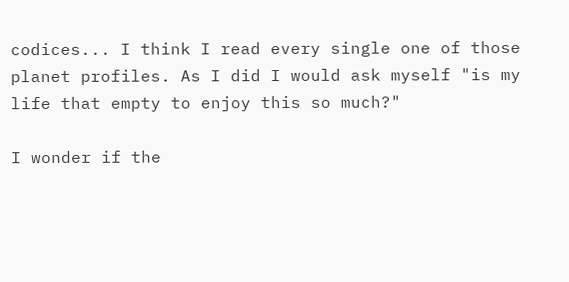codices... I think I read every single one of those planet profiles. As I did I would ask myself "is my life that empty to enjoy this so much?"

I wonder if the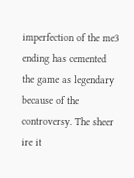imperfection of the me3 ending has cemented the game as legendary because of the controversy. The sheer ire it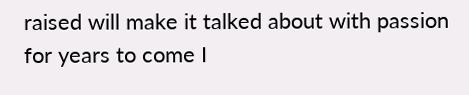raised will make it talked about with passion for years to come I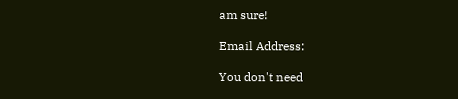am sure!

Email Address:

You don't need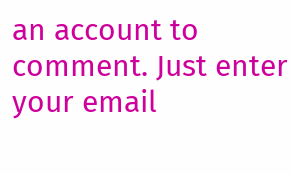an account to comment. Just enter your email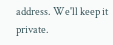address. We'll keep it private.